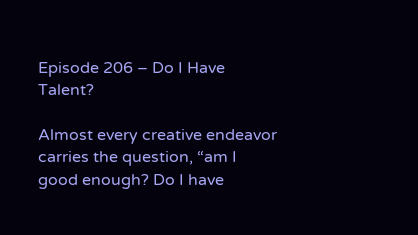Episode 206 – Do I Have Talent?

Almost every creative endeavor carries the question, “am I good enough? Do I have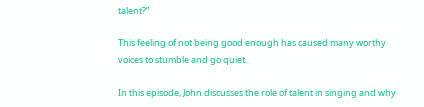talent?”

This feeling of not being good enough has caused many worthy voices to stumble and go quiet.

In this episode, John discusses the role of talent in singing and why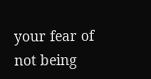your fear of not being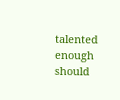talented enough should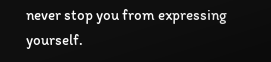never stop you from expressing yourself.